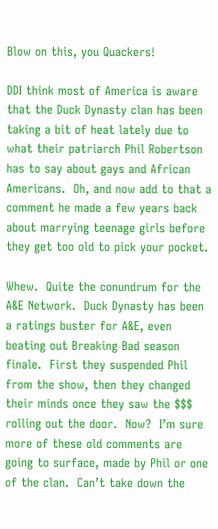Blow on this, you Quackers!

DDI think most of America is aware that the Duck Dynasty clan has been taking a bit of heat lately due to what their patriarch Phil Robertson has to say about gays and African Americans.  Oh, and now add to that a comment he made a few years back about marrying teenage girls before they get too old to pick your pocket.

Whew.  Quite the conundrum for the A&E Network.  Duck Dynasty has been a ratings buster for A&E, even beating out Breaking Bad season finale.  First they suspended Phil from the show, then they changed their minds once they saw the $$$ rolling out the door.  Now?  I’m sure more of these old comments are going to surface, made by Phil or one of the clan.  Can’t take down the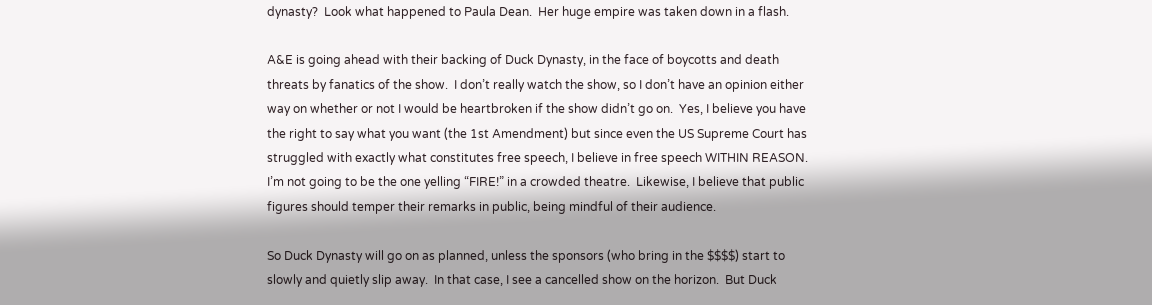dynasty?  Look what happened to Paula Dean.  Her huge empire was taken down in a flash.

A&E is going ahead with their backing of Duck Dynasty, in the face of boycotts and death threats by fanatics of the show.  I don’t really watch the show, so I don’t have an opinion either way on whether or not I would be heartbroken if the show didn’t go on.  Yes, I believe you have the right to say what you want (the 1st Amendment) but since even the US Supreme Court has struggled with exactly what constitutes free speech, I believe in free speech WITHIN REASON.  I’m not going to be the one yelling “FIRE!” in a crowded theatre.  Likewise, I believe that public figures should temper their remarks in public, being mindful of their audience.

So Duck Dynasty will go on as planned, unless the sponsors (who bring in the $$$$) start to slowly and quietly slip away.  In that case, I see a cancelled show on the horizon.  But Duck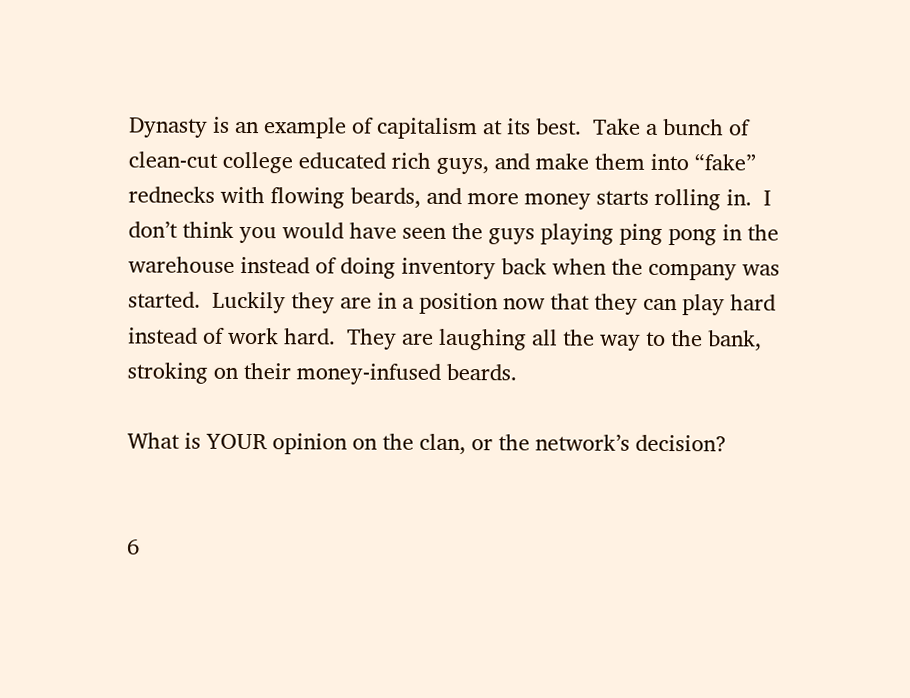Dynasty is an example of capitalism at its best.  Take a bunch of clean-cut college educated rich guys, and make them into “fake” rednecks with flowing beards, and more money starts rolling in.  I don’t think you would have seen the guys playing ping pong in the warehouse instead of doing inventory back when the company was started.  Luckily they are in a position now that they can play hard instead of work hard.  They are laughing all the way to the bank, stroking on their money-infused beards.

What is YOUR opinion on the clan, or the network’s decision?


6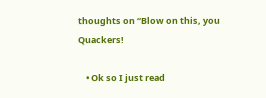thoughts on “Blow on this, you Quackers!

    • Ok so I just read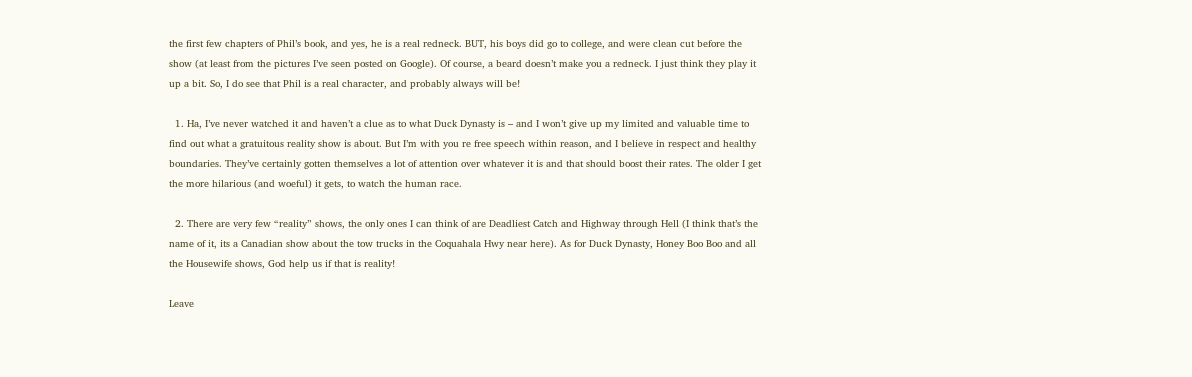the first few chapters of Phil’s book, and yes, he is a real redneck. BUT, his boys did go to college, and were clean cut before the show (at least from the pictures I’ve seen posted on Google). Of course, a beard doesn’t make you a redneck. I just think they play it up a bit. So, I do see that Phil is a real character, and probably always will be!

  1. Ha, I’ve never watched it and haven’t a clue as to what Duck Dynasty is – and I won’t give up my limited and valuable time to find out what a gratuitous reality show is about. But I’m with you re free speech within reason, and I believe in respect and healthy boundaries. They’ve certainly gotten themselves a lot of attention over whatever it is and that should boost their rates. The older I get the more hilarious (and woeful) it gets, to watch the human race.

  2. There are very few “reality” shows, the only ones I can think of are Deadliest Catch and Highway through Hell (I think that’s the name of it, its a Canadian show about the tow trucks in the Coquahala Hwy near here). As for Duck Dynasty, Honey Boo Boo and all the Housewife shows, God help us if that is reality!

Leave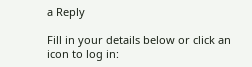a Reply

Fill in your details below or click an icon to log in: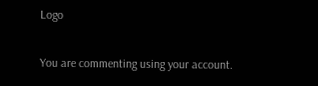Logo

You are commenting using your account.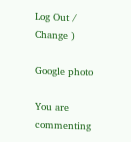Log Out /  Change )

Google photo

You are commenting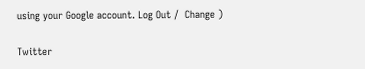using your Google account. Log Out /  Change )

Twitter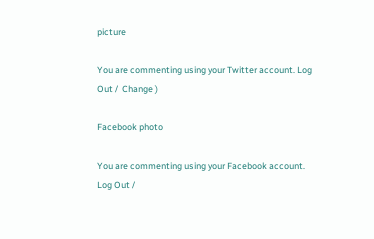picture

You are commenting using your Twitter account. Log Out /  Change )

Facebook photo

You are commenting using your Facebook account. Log Out /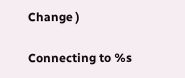Change )

Connecting to %s